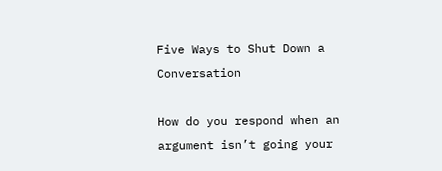Five Ways to Shut Down a Conversation

How do you respond when an argument isn’t going your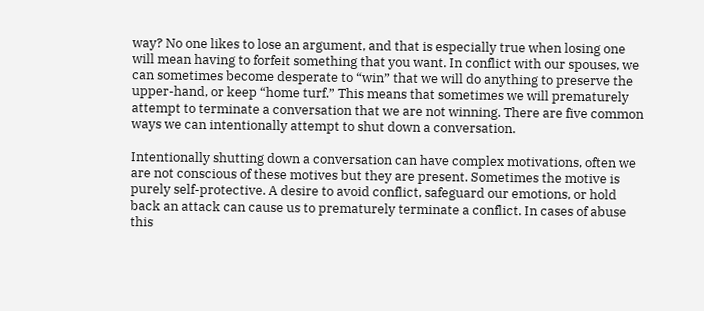way? No one likes to lose an argument, and that is especially true when losing one will mean having to forfeit something that you want. In conflict with our spouses, we can sometimes become desperate to “win” that we will do anything to preserve the upper-hand, or keep “home turf.” This means that sometimes we will prematurely attempt to terminate a conversation that we are not winning. There are five common ways we can intentionally attempt to shut down a conversation.

Intentionally shutting down a conversation can have complex motivations, often we are not conscious of these motives but they are present. Sometimes the motive is purely self-protective. A desire to avoid conflict, safeguard our emotions, or hold back an attack can cause us to prematurely terminate a conflict. In cases of abuse this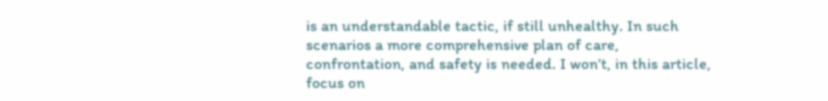is an understandable tactic, if still unhealthy. In such scenarios a more comprehensive plan of care, confrontation, and safety is needed. I won’t, in this article, focus on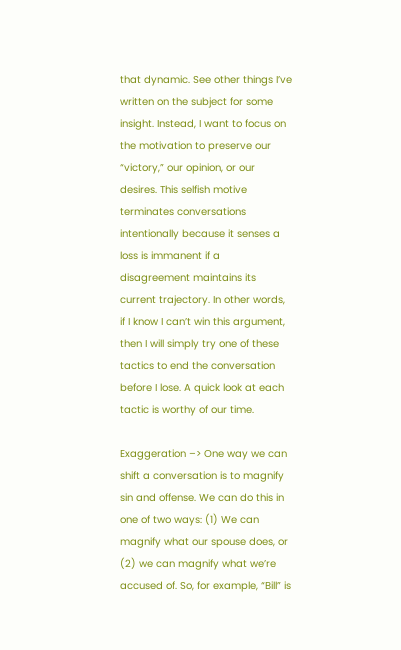that dynamic. See other things I’ve written on the subject for some insight. Instead, I want to focus on the motivation to preserve our “victory,” our opinion, or our desires. This selfish motive terminates conversations intentionally because it senses a loss is immanent if a disagreement maintains its current trajectory. In other words, if I know I can’t win this argument, then I will simply try one of these tactics to end the conversation before I lose. A quick look at each tactic is worthy of our time.

Exaggeration –> One way we can shift a conversation is to magnify sin and offense. We can do this in one of two ways: (1) We can magnify what our spouse does, or (2) we can magnify what we’re accused of. So, for example, “Bill” is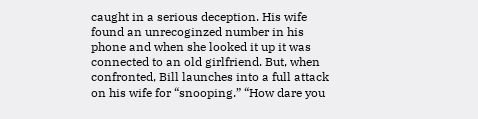caught in a serious deception. His wife found an unrecoginzed number in his phone and when she looked it up it was connected to an old girlfriend. But, when confronted, Bill launches into a full attack on his wife for “snooping.” “How dare you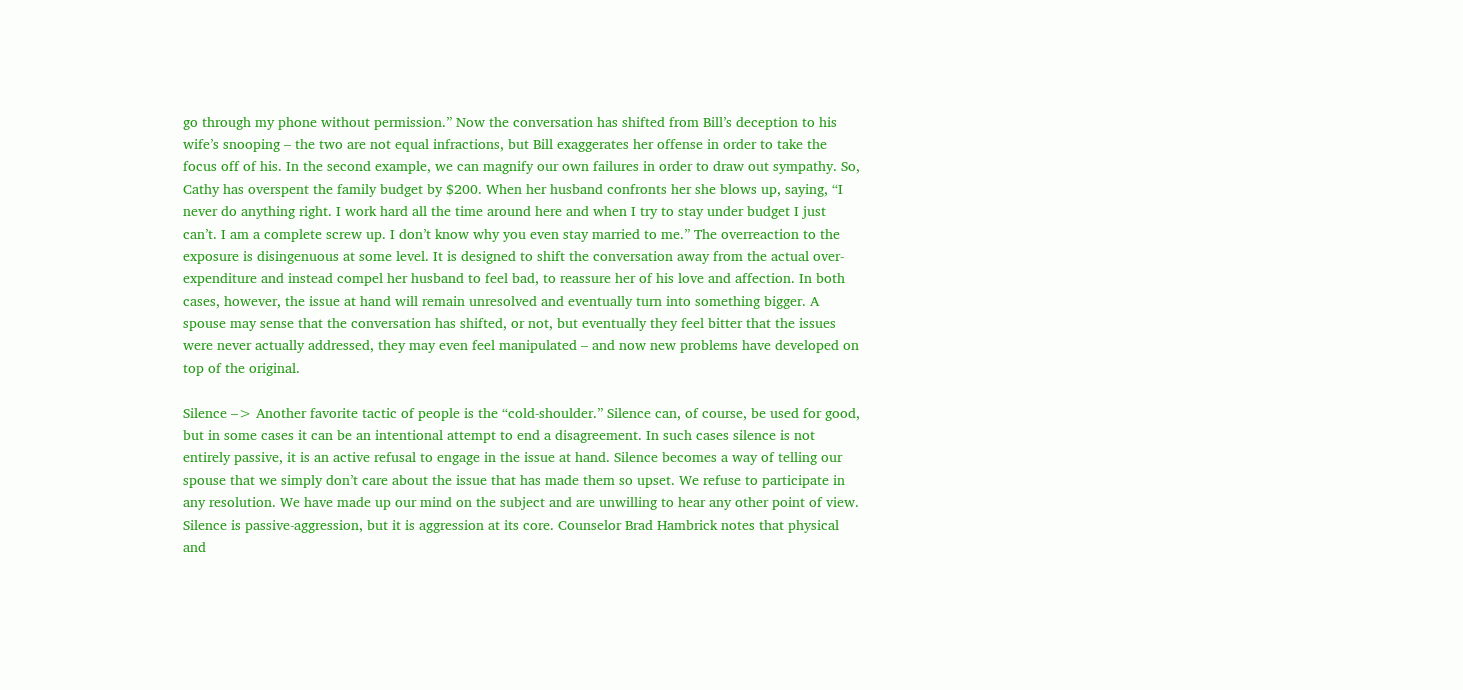go through my phone without permission.” Now the conversation has shifted from Bill’s deception to his wife’s snooping – the two are not equal infractions, but Bill exaggerates her offense in order to take the focus off of his. In the second example, we can magnify our own failures in order to draw out sympathy. So, Cathy has overspent the family budget by $200. When her husband confronts her she blows up, saying, “I never do anything right. I work hard all the time around here and when I try to stay under budget I just can’t. I am a complete screw up. I don’t know why you even stay married to me.” The overreaction to the exposure is disingenuous at some level. It is designed to shift the conversation away from the actual over-expenditure and instead compel her husband to feel bad, to reassure her of his love and affection. In both cases, however, the issue at hand will remain unresolved and eventually turn into something bigger. A spouse may sense that the conversation has shifted, or not, but eventually they feel bitter that the issues were never actually addressed, they may even feel manipulated – and now new problems have developed on top of the original.

Silence –> Another favorite tactic of people is the “cold-shoulder.” Silence can, of course, be used for good, but in some cases it can be an intentional attempt to end a disagreement. In such cases silence is not entirely passive, it is an active refusal to engage in the issue at hand. Silence becomes a way of telling our spouse that we simply don’t care about the issue that has made them so upset. We refuse to participate in any resolution. We have made up our mind on the subject and are unwilling to hear any other point of view. Silence is passive-aggression, but it is aggression at its core. Counselor Brad Hambrick notes that physical and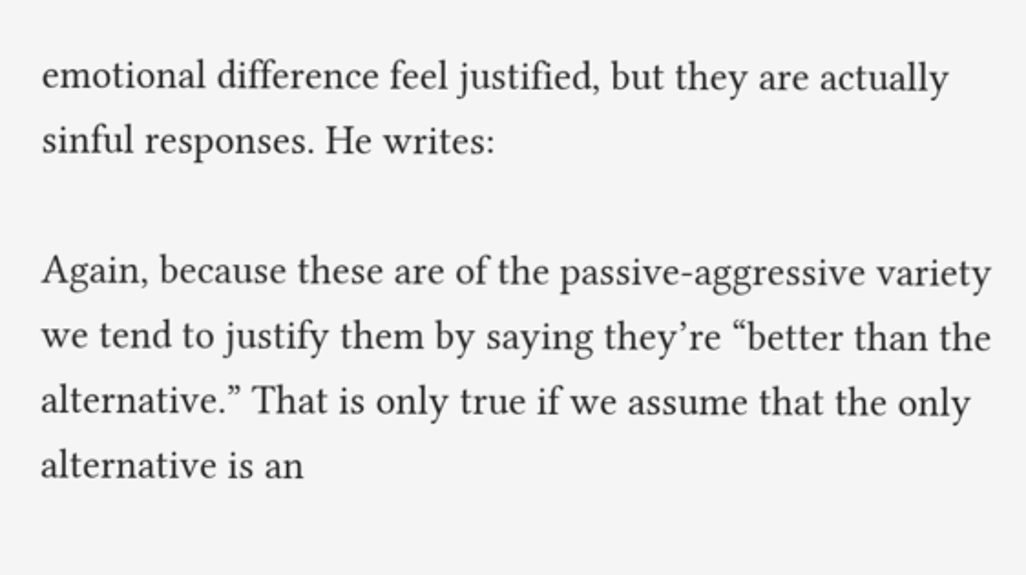emotional difference feel justified, but they are actually sinful responses. He writes:

Again, because these are of the passive-aggressive variety we tend to justify them by saying they’re “better than the alternative.” That is only true if we assume that the only alternative is an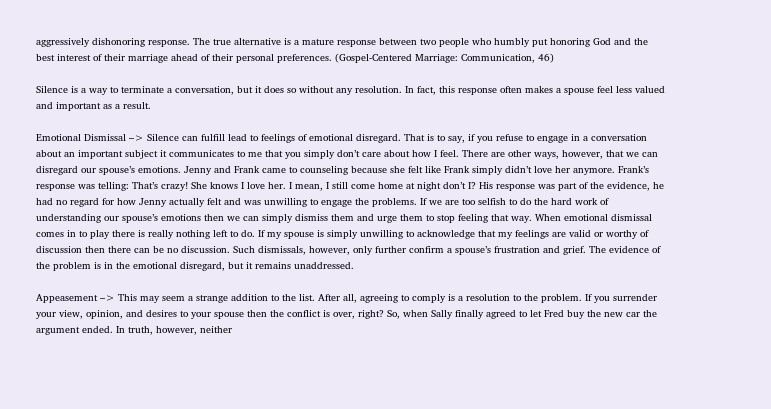aggressively dishonoring response. The true alternative is a mature response between two people who humbly put honoring God and the best interest of their marriage ahead of their personal preferences. (Gospel-Centered Marriage: Communication, 46)

Silence is a way to terminate a conversation, but it does so without any resolution. In fact, this response often makes a spouse feel less valued and important as a result.

Emotional Dismissal –> Silence can fulfill lead to feelings of emotional disregard. That is to say, if you refuse to engage in a conversation about an important subject it communicates to me that you simply don’t care about how I feel. There are other ways, however, that we can disregard our spouse’s emotions. Jenny and Frank came to counseling because she felt like Frank simply didn’t love her anymore. Frank’s response was telling: That’s crazy! She knows I love her. I mean, I still come home at night don’t I? His response was part of the evidence, he had no regard for how Jenny actually felt and was unwilling to engage the problems. If we are too selfish to do the hard work of understanding our spouse’s emotions then we can simply dismiss them and urge them to stop feeling that way. When emotional dismissal comes in to play there is really nothing left to do. If my spouse is simply unwilling to acknowledge that my feelings are valid or worthy of discussion then there can be no discussion. Such dismissals, however, only further confirm a spouse’s frustration and grief. The evidence of the problem is in the emotional disregard, but it remains unaddressed.

Appeasement –> This may seem a strange addition to the list. After all, agreeing to comply is a resolution to the problem. If you surrender your view, opinion, and desires to your spouse then the conflict is over, right? So, when Sally finally agreed to let Fred buy the new car the argument ended. In truth, however, neither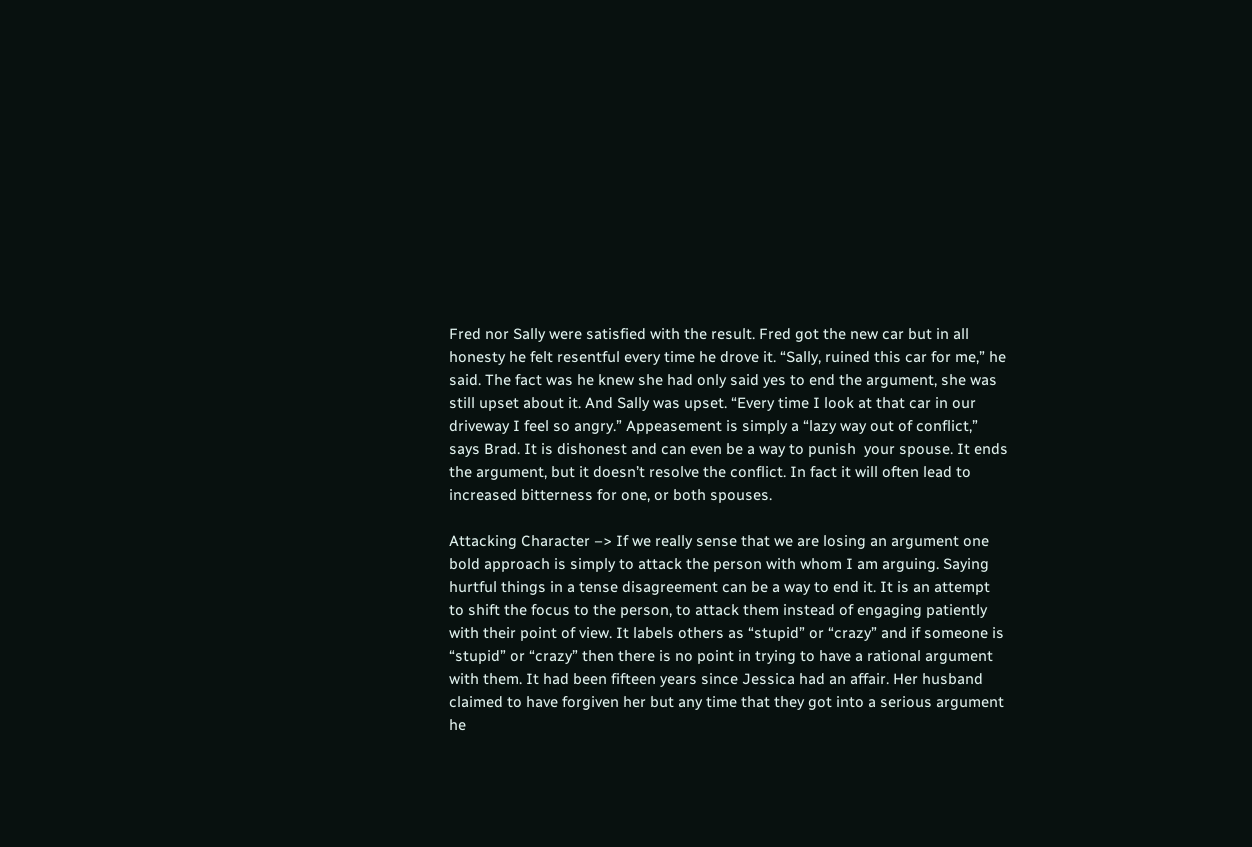Fred nor Sally were satisfied with the result. Fred got the new car but in all honesty he felt resentful every time he drove it. “Sally, ruined this car for me,” he said. The fact was he knew she had only said yes to end the argument, she was still upset about it. And Sally was upset. “Every time I look at that car in our driveway I feel so angry.” Appeasement is simply a “lazy way out of conflict,” says Brad. It is dishonest and can even be a way to punish  your spouse. It ends the argument, but it doesn’t resolve the conflict. In fact it will often lead to increased bitterness for one, or both spouses.

Attacking Character –> If we really sense that we are losing an argument one bold approach is simply to attack the person with whom I am arguing. Saying hurtful things in a tense disagreement can be a way to end it. It is an attempt to shift the focus to the person, to attack them instead of engaging patiently with their point of view. It labels others as “stupid” or “crazy” and if someone is “stupid” or “crazy” then there is no point in trying to have a rational argument with them. It had been fifteen years since Jessica had an affair. Her husband claimed to have forgiven her but any time that they got into a serious argument he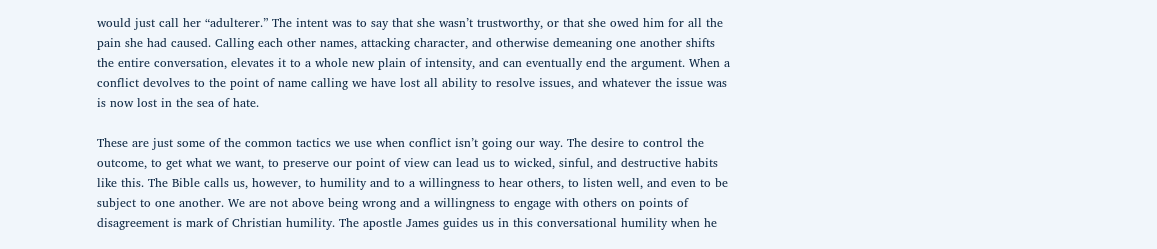would just call her “adulterer.” The intent was to say that she wasn’t trustworthy, or that she owed him for all the pain she had caused. Calling each other names, attacking character, and otherwise demeaning one another shifts the entire conversation, elevates it to a whole new plain of intensity, and can eventually end the argument. When a conflict devolves to the point of name calling we have lost all ability to resolve issues, and whatever the issue was is now lost in the sea of hate.

These are just some of the common tactics we use when conflict isn’t going our way. The desire to control the outcome, to get what we want, to preserve our point of view can lead us to wicked, sinful, and destructive habits like this. The Bible calls us, however, to humility and to a willingness to hear others, to listen well, and even to be subject to one another. We are not above being wrong and a willingness to engage with others on points of disagreement is mark of Christian humility. The apostle James guides us in this conversational humility when he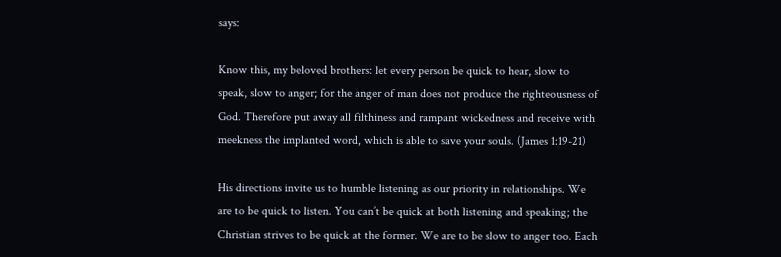says:

Know this, my beloved brothers: let every person be quick to hear, slow to speak, slow to anger; for the anger of man does not produce the righteousness of God. Therefore put away all filthiness and rampant wickedness and receive with meekness the implanted word, which is able to save your souls. (James 1:19-21)

His directions invite us to humble listening as our priority in relationships. We are to be quick to listen. You can’t be quick at both listening and speaking; the Christian strives to be quick at the former. We are to be slow to anger too. Each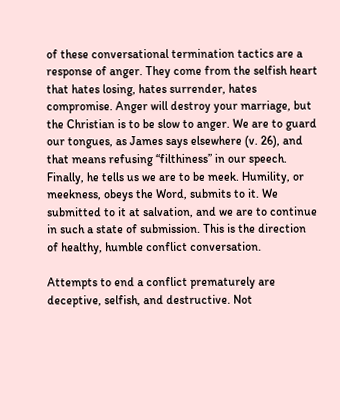of these conversational termination tactics are a response of anger. They come from the selfish heart that hates losing, hates surrender, hates compromise. Anger will destroy your marriage, but the Christian is to be slow to anger. We are to guard our tongues, as James says elsewhere (v. 26), and that means refusing “filthiness” in our speech. Finally, he tells us we are to be meek. Humility, or meekness, obeys the Word, submits to it. We submitted to it at salvation, and we are to continue in such a state of submission. This is the direction of healthy, humble conflict conversation.

Attempts to end a conflict prematurely are deceptive, selfish, and destructive. Not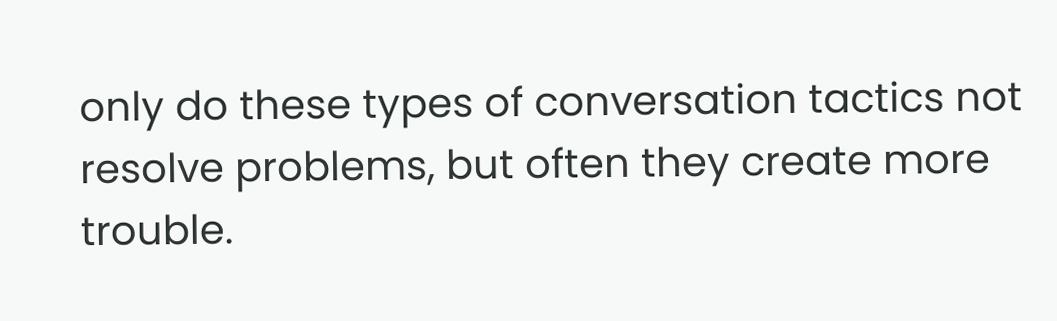only do these types of conversation tactics not resolve problems, but often they create more trouble.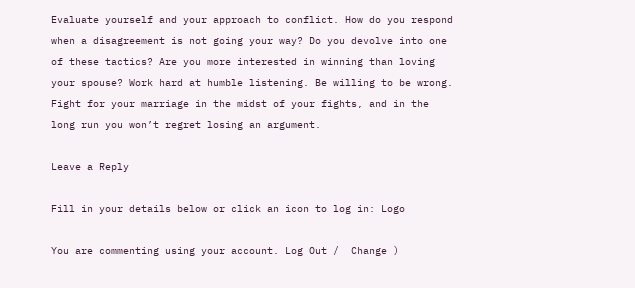Evaluate yourself and your approach to conflict. How do you respond when a disagreement is not going your way? Do you devolve into one of these tactics? Are you more interested in winning than loving your spouse? Work hard at humble listening. Be willing to be wrong. Fight for your marriage in the midst of your fights, and in the long run you won’t regret losing an argument.

Leave a Reply

Fill in your details below or click an icon to log in: Logo

You are commenting using your account. Log Out /  Change )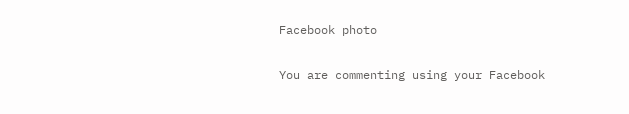Facebook photo

You are commenting using your Facebook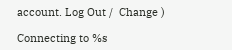account. Log Out /  Change )

Connecting to %s